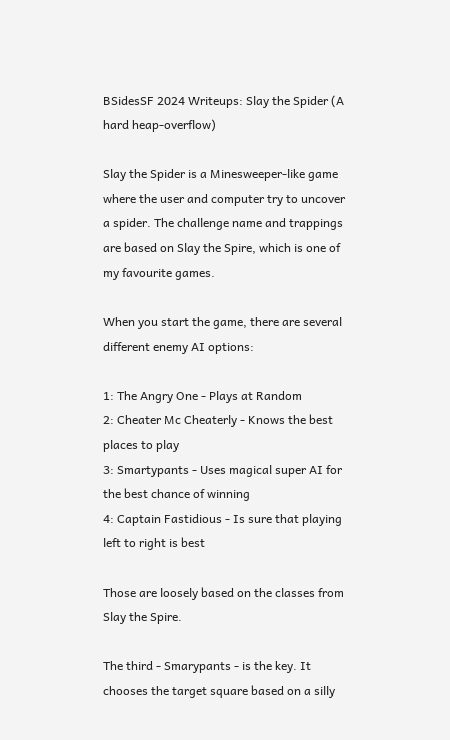BSidesSF 2024 Writeups: Slay the Spider (A hard heap-overflow)

Slay the Spider is a Minesweeper-like game where the user and computer try to uncover a spider. The challenge name and trappings are based on Slay the Spire, which is one of my favourite games.

When you start the game, there are several different enemy AI options:

1: The Angry One - Plays at Random
2: Cheater Mc Cheaterly - Knows the best places to play
3: Smartypants - Uses magical super AI for the best chance of winning
4: Captain Fastidious - Is sure that playing left to right is best

Those are loosely based on the classes from Slay the Spire.

The third - Smarypants - is the key. It chooses the target square based on a silly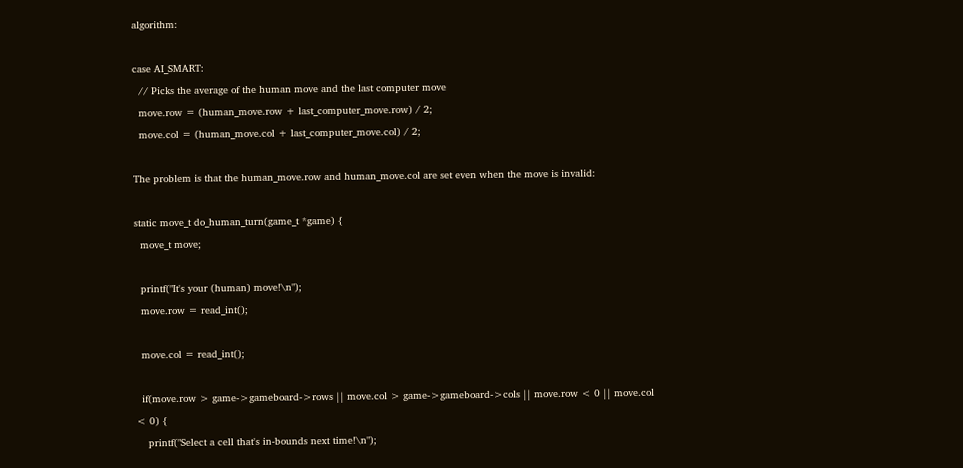algorithm:

case AI_SMART:
  // Picks the average of the human move and the last computer move
  move.row = (human_move.row + last_computer_move.row) / 2;
  move.col = (human_move.col + last_computer_move.col) / 2;

The problem is that the human_move.row and human_move.col are set even when the move is invalid:

static move_t do_human_turn(game_t *game) {
  move_t move;

  printf("It's your (human) move!\n");
  move.row = read_int();

  move.col = read_int();

  if(move.row > game->gameboard->rows || move.col > game->gameboard->cols || move.row < 0 || move.col < 0) {
    printf("Select a cell that's in-bounds next time!\n");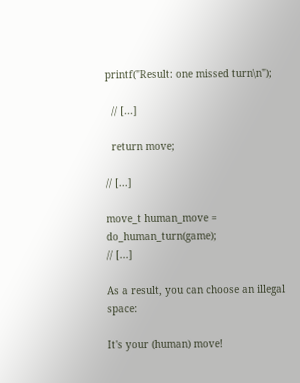printf("Result: one missed turn\n");

  // [...]

  return move;

// [...]

move_t human_move = do_human_turn(game);
// [...]

As a result, you can choose an illegal space:

It's your (human) move!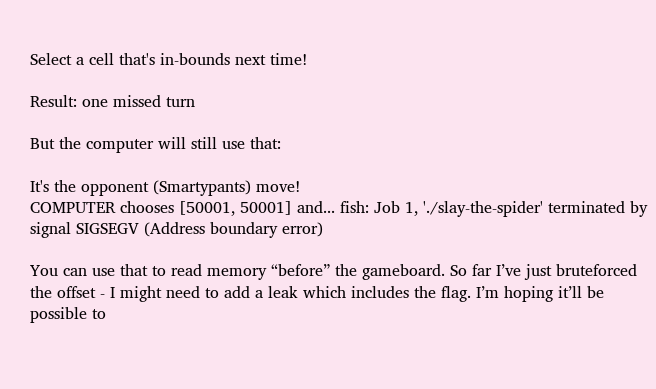Select a cell that's in-bounds next time!

Result: one missed turn

But the computer will still use that:

It's the opponent (Smartypants) move!
COMPUTER chooses [50001, 50001] and... fish: Job 1, './slay-the-spider' terminated by signal SIGSEGV (Address boundary error)

You can use that to read memory “before” the gameboard. So far I’ve just bruteforced the offset - I might need to add a leak which includes the flag. I’m hoping it’ll be possible to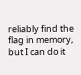reliably find the flag in memory, but I can do it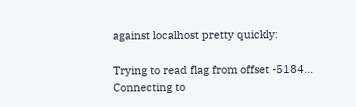against localhost pretty quickly:

Trying to read flag from offset -5184...
Connecting to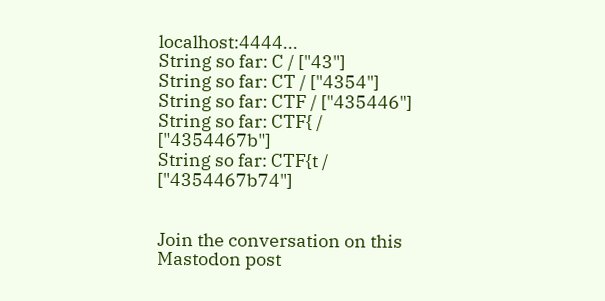localhost:4444...
String so far: C / ["43"]
String so far: CT / ["4354"]
String so far: CTF / ["435446"]
String so far: CTF{ / ["4354467b"]
String so far: CTF{t / ["4354467b74"]


Join the conversation on this Mastodon post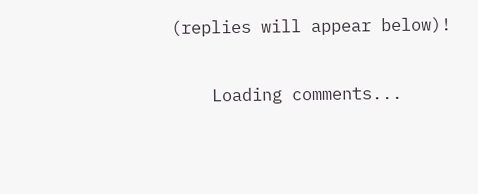(replies will appear below)!

    Loading comments...